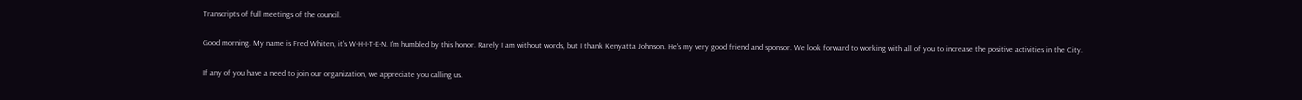Transcripts of full meetings of the council.

Good morning. My name is Fred Whiten, it's W-H-I-T-E-N. I'm humbled by this honor. Rarely I am without words, but I thank Kenyatta Johnson. He's my very good friend and sponsor. We look forward to working with all of you to increase the positive activities in the City.

If any of you have a need to join our organization, we appreciate you calling us.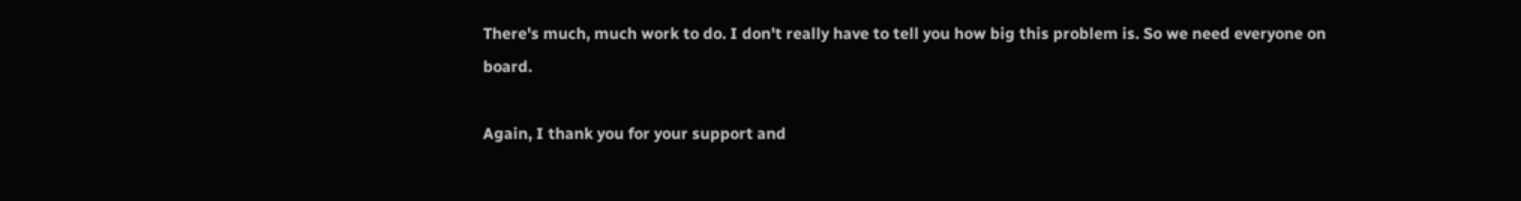There's much, much work to do. I don't really have to tell you how big this problem is. So we need everyone on board.

Again, I thank you for your support and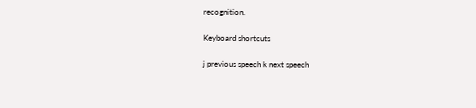recognition.

Keyboard shortcuts

j previous speech k next speech